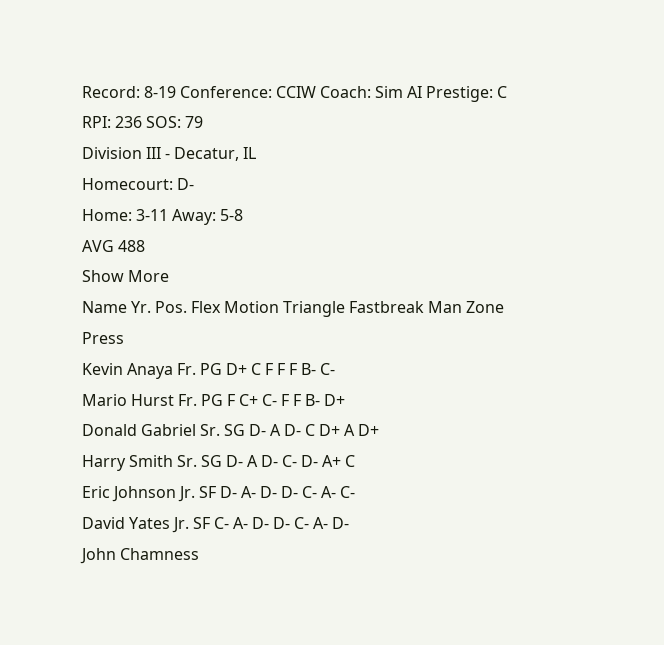Record: 8-19 Conference: CCIW Coach: Sim AI Prestige: C RPI: 236 SOS: 79
Division III - Decatur, IL
Homecourt: D-
Home: 3-11 Away: 5-8
AVG 488
Show More
Name Yr. Pos. Flex Motion Triangle Fastbreak Man Zone Press
Kevin Anaya Fr. PG D+ C F F F B- C-
Mario Hurst Fr. PG F C+ C- F F B- D+
Donald Gabriel Sr. SG D- A D- C D+ A D+
Harry Smith Sr. SG D- A D- C- D- A+ C
Eric Johnson Jr. SF D- A- D- D- C- A- C-
David Yates Jr. SF C- A- D- D- C- A- D-
John Chamness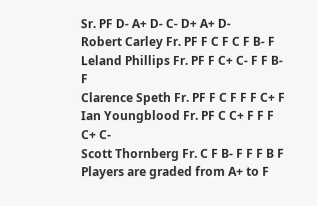Sr. PF D- A+ D- C- D+ A+ D-
Robert Carley Fr. PF F C F C F B- F
Leland Phillips Fr. PF F C+ C- F F B- F
Clarence Speth Fr. PF F C F F F C+ F
Ian Youngblood Fr. PF C C+ F F F C+ C-
Scott Thornberg Fr. C F B- F F F B F
Players are graded from A+ to F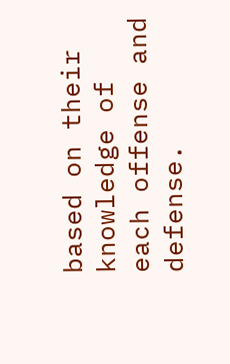based on their knowledge of each offense and defense.